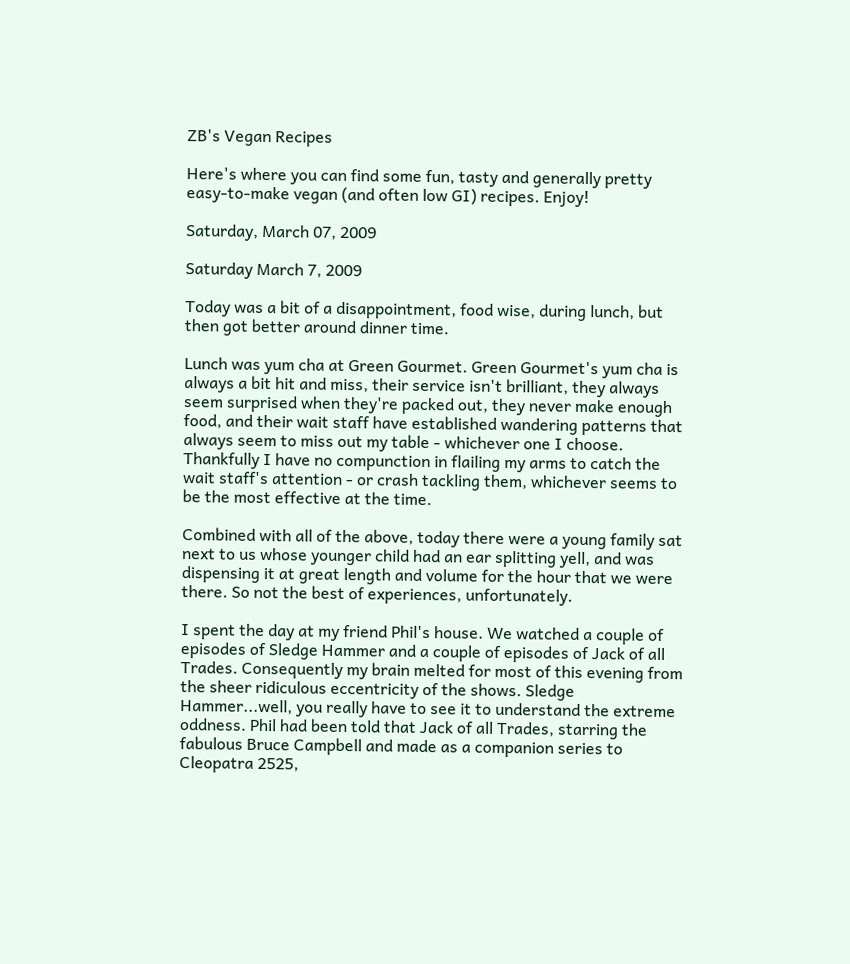ZB's Vegan Recipes

Here's where you can find some fun, tasty and generally pretty easy-to-make vegan (and often low GI) recipes. Enjoy!

Saturday, March 07, 2009

Saturday March 7, 2009

Today was a bit of a disappointment, food wise, during lunch, but then got better around dinner time.

Lunch was yum cha at Green Gourmet. Green Gourmet's yum cha is always a bit hit and miss, their service isn't brilliant, they always seem surprised when they're packed out, they never make enough food, and their wait staff have established wandering patterns that always seem to miss out my table - whichever one I choose. Thankfully I have no compunction in flailing my arms to catch the wait staff's attention - or crash tackling them, whichever seems to be the most effective at the time.

Combined with all of the above, today there were a young family sat next to us whose younger child had an ear splitting yell, and was dispensing it at great length and volume for the hour that we were there. So not the best of experiences, unfortunately.

I spent the day at my friend Phil's house. We watched a couple of episodes of Sledge Hammer and a couple of episodes of Jack of all Trades. Consequently my brain melted for most of this evening from the sheer ridiculous eccentricity of the shows. Sledge Hammer...well, you really have to see it to understand the extreme oddness. Phil had been told that Jack of all Trades, starring the fabulous Bruce Campbell and made as a companion series to Cleopatra 2525,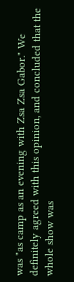was "as camp as an evening with Zsa Zsa Gabor." We definitely agreed with this opinion, and concluded that the whole show was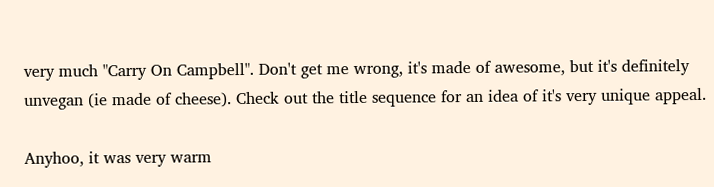very much "Carry On Campbell". Don't get me wrong, it's made of awesome, but it's definitely unvegan (ie made of cheese). Check out the title sequence for an idea of it's very unique appeal.

Anyhoo, it was very warm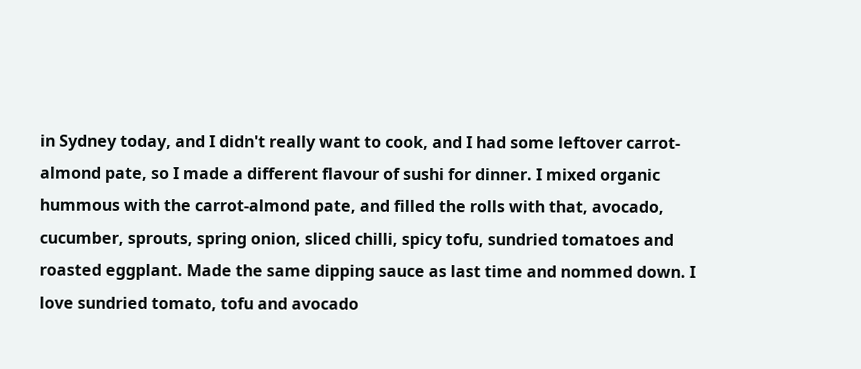in Sydney today, and I didn't really want to cook, and I had some leftover carrot-almond pate, so I made a different flavour of sushi for dinner. I mixed organic hummous with the carrot-almond pate, and filled the rolls with that, avocado, cucumber, sprouts, spring onion, sliced chilli, spicy tofu, sundried tomatoes and roasted eggplant. Made the same dipping sauce as last time and nommed down. I love sundried tomato, tofu and avocado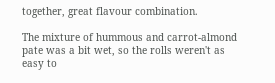together, great flavour combination.

The mixture of hummous and carrot-almond pate was a bit wet, so the rolls weren't as easy to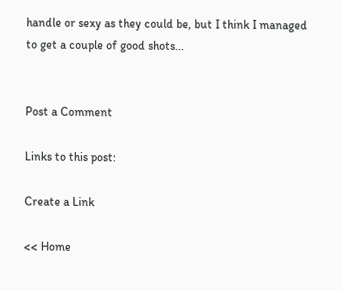handle or sexy as they could be, but I think I managed to get a couple of good shots...


Post a Comment

Links to this post:

Create a Link

<< Home